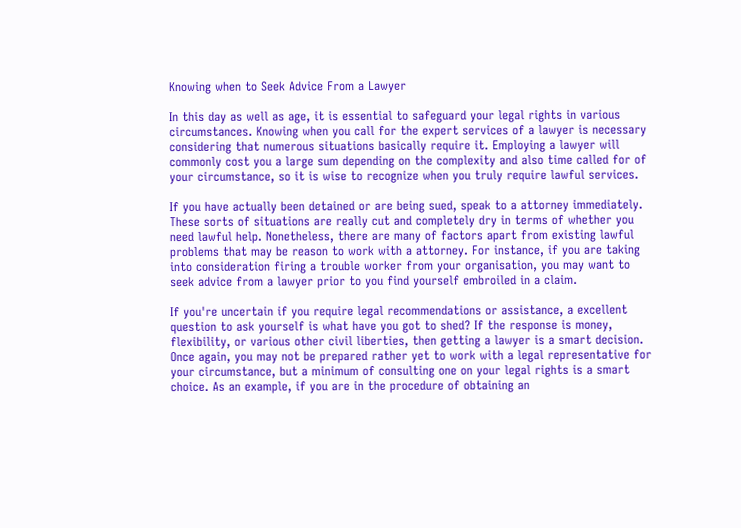Knowing when to Seek Advice From a Lawyer

In this day as well as age, it is essential to safeguard your legal rights in various circumstances. Knowing when you call for the expert services of a lawyer is necessary considering that numerous situations basically require it. Employing a lawyer will commonly cost you a large sum depending on the complexity and also time called for of your circumstance, so it is wise to recognize when you truly require lawful services.

If you have actually been detained or are being sued, speak to a attorney immediately. These sorts of situations are really cut and completely dry in terms of whether you need lawful help. Nonetheless, there are many of factors apart from existing lawful problems that may be reason to work with a attorney. For instance, if you are taking into consideration firing a trouble worker from your organisation, you may want to seek advice from a lawyer prior to you find yourself embroiled in a claim.

If you're uncertain if you require legal recommendations or assistance, a excellent question to ask yourself is what have you got to shed? If the response is money, flexibility, or various other civil liberties, then getting a lawyer is a smart decision. Once again, you may not be prepared rather yet to work with a legal representative for your circumstance, but a minimum of consulting one on your legal rights is a smart choice. As an example, if you are in the procedure of obtaining an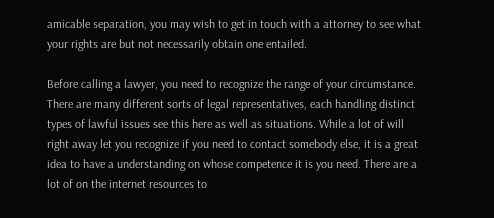amicable separation, you may wish to get in touch with a attorney to see what your rights are but not necessarily obtain one entailed.

Before calling a lawyer, you need to recognize the range of your circumstance. There are many different sorts of legal representatives, each handling distinct types of lawful issues see this here as well as situations. While a lot of will right away let you recognize if you need to contact somebody else, it is a great idea to have a understanding on whose competence it is you need. There are a lot of on the internet resources to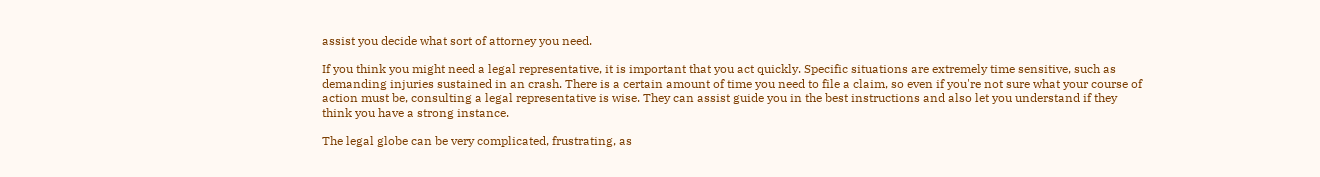assist you decide what sort of attorney you need.

If you think you might need a legal representative, it is important that you act quickly. Specific situations are extremely time sensitive, such as demanding injuries sustained in an crash. There is a certain amount of time you need to file a claim, so even if you're not sure what your course of action must be, consulting a legal representative is wise. They can assist guide you in the best instructions and also let you understand if they think you have a strong instance.

The legal globe can be very complicated, frustrating, as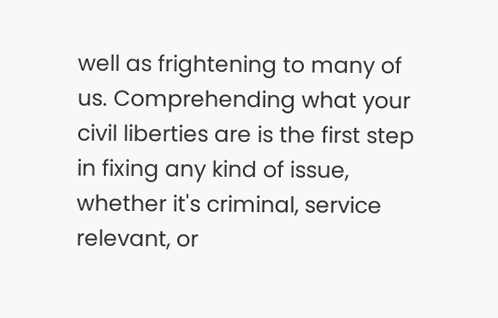well as frightening to many of us. Comprehending what your civil liberties are is the first step in fixing any kind of issue, whether it's criminal, service relevant, or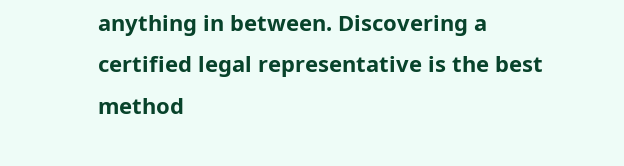anything in between. Discovering a certified legal representative is the best method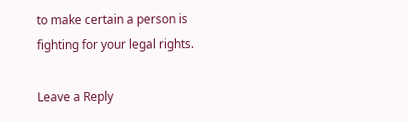to make certain a person is fighting for your legal rights.

Leave a Reply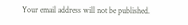Your email address will not be published.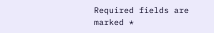Required fields are marked *